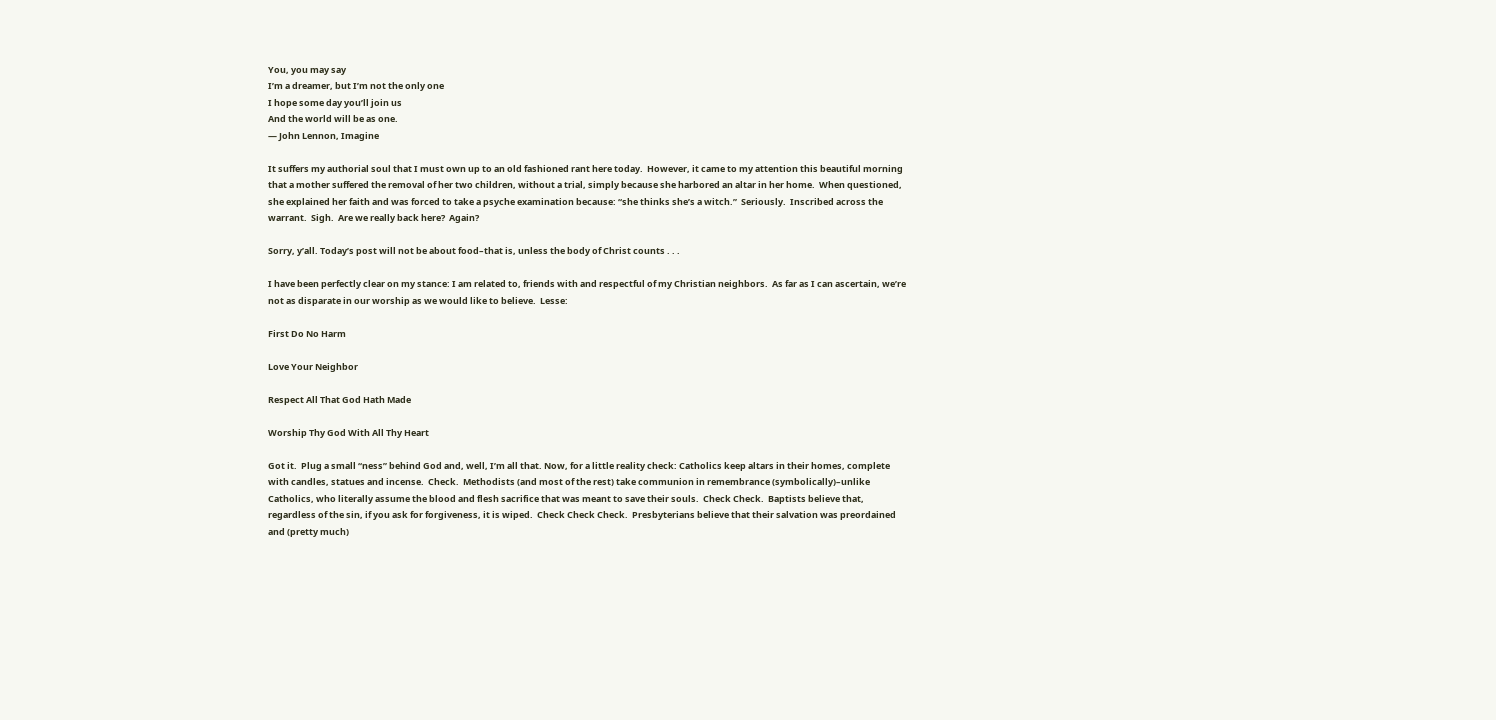You, you may say
I’m a dreamer, but I’m not the only one
I hope some day you’ll join us
And the world will be as one.
— John Lennon, Imagine

It suffers my authorial soul that I must own up to an old fashioned rant here today.  However, it came to my attention this beautiful morning that a mother suffered the removal of her two children, without a trial, simply because she harbored an altar in her home.  When questioned, she explained her faith and was forced to take a psyche examination because: “she thinks she’s a witch.”  Seriously.  Inscribed across the warrant.  Sigh.  Are we really back here?  Again?

Sorry, y’all. Today’s post will not be about food–that is, unless the body of Christ counts . . .

I have been perfectly clear on my stance: I am related to, friends with and respectful of my Christian neighbors.  As far as I can ascertain, we’re not as disparate in our worship as we would like to believe.  Lesse:

First Do No Harm

Love Your Neighbor

Respect All That God Hath Made

Worship Thy God With All Thy Heart

Got it.  Plug a small “ness” behind God and, well, I’m all that. Now, for a little reality check: Catholics keep altars in their homes, complete with candles, statues and incense.  Check.  Methodists (and most of the rest) take communion in remembrance (symbolically)–unlike Catholics, who literally assume the blood and flesh sacrifice that was meant to save their souls.  Check Check.  Baptists believe that, regardless of the sin, if you ask for forgiveness, it is wiped.  Check Check Check.  Presbyterians believe that their salvation was preordained and (pretty much)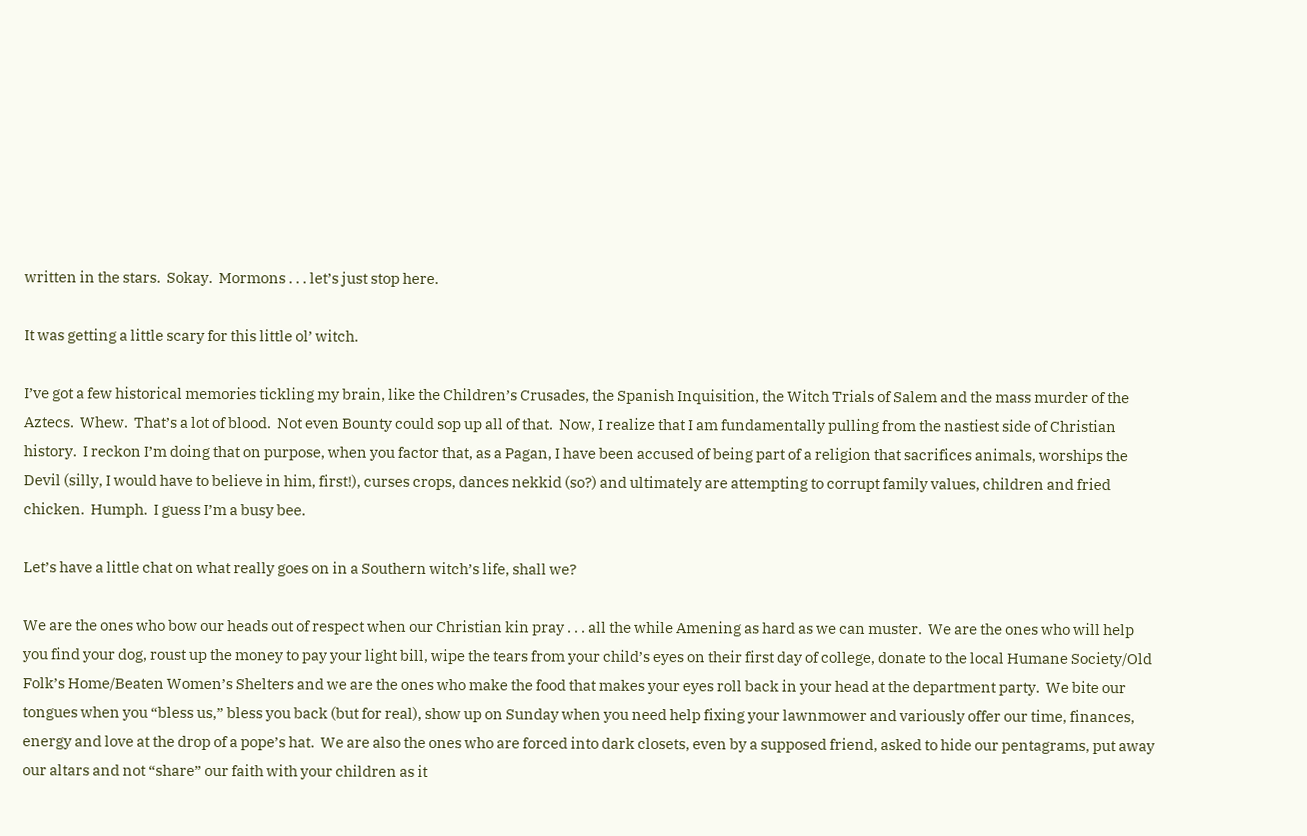written in the stars.  Sokay.  Mormons . . . let’s just stop here.

It was getting a little scary for this little ol’ witch.

I’ve got a few historical memories tickling my brain, like the Children’s Crusades, the Spanish Inquisition, the Witch Trials of Salem and the mass murder of the Aztecs.  Whew.  That’s a lot of blood.  Not even Bounty could sop up all of that.  Now, I realize that I am fundamentally pulling from the nastiest side of Christian history.  I reckon I’m doing that on purpose, when you factor that, as a Pagan, I have been accused of being part of a religion that sacrifices animals, worships the Devil (silly, I would have to believe in him, first!), curses crops, dances nekkid (so?) and ultimately are attempting to corrupt family values, children and fried chicken.  Humph.  I guess I’m a busy bee.

Let’s have a little chat on what really goes on in a Southern witch’s life, shall we?

We are the ones who bow our heads out of respect when our Christian kin pray . . . all the while Amening as hard as we can muster.  We are the ones who will help you find your dog, roust up the money to pay your light bill, wipe the tears from your child’s eyes on their first day of college, donate to the local Humane Society/Old Folk’s Home/Beaten Women’s Shelters and we are the ones who make the food that makes your eyes roll back in your head at the department party.  We bite our tongues when you “bless us,” bless you back (but for real), show up on Sunday when you need help fixing your lawnmower and variously offer our time, finances, energy and love at the drop of a pope’s hat.  We are also the ones who are forced into dark closets, even by a supposed friend, asked to hide our pentagrams, put away our altars and not “share” our faith with your children as it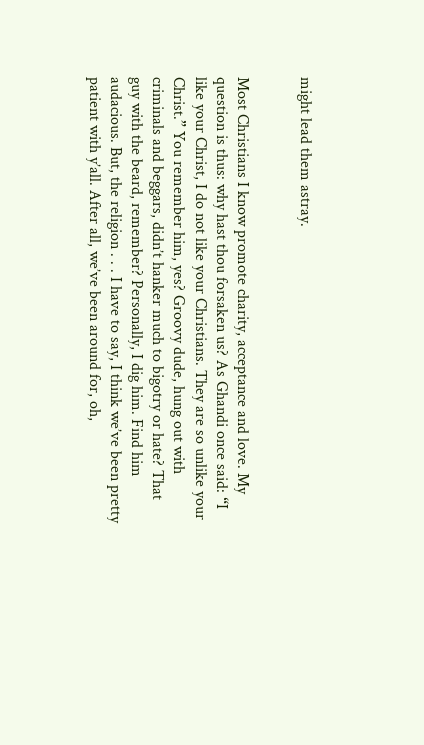might lead them astray.


Most Christians I know promote charity, acceptance and love. My question is thus: why hast thou forsaken us? As Ghandi once said: “I like your Christ, I do not like your Christians. They are so unlike your Christ.” You remember him, yes? Groovy dude, hung out with criminals and beggars, didn’t hanker much to bigotry or hate? That guy with the beard, remember? Personally, I dig him. Find him audacious. But, the religion . . . I have to say, I think we’ve been pretty patient with y’all. After all, we’ve been around for, oh,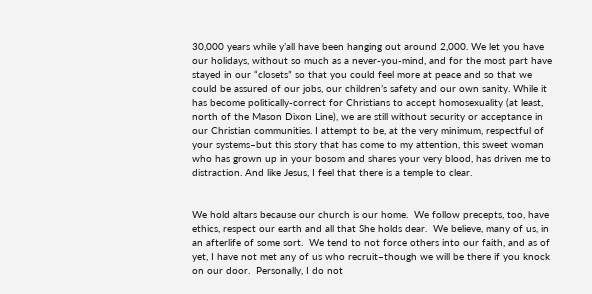30,000 years while y’all have been hanging out around 2,000. We let you have our holidays, without so much as a never-you-mind, and for the most part have stayed in our “closets” so that you could feel more at peace and so that we could be assured of our jobs, our children’s safety and our own sanity. While it has become politically-correct for Christians to accept homosexuality (at least, north of the Mason Dixon Line), we are still without security or acceptance in our Christian communities. I attempt to be, at the very minimum, respectful of your systems–but this story that has come to my attention, this sweet woman who has grown up in your bosom and shares your very blood, has driven me to distraction. And like Jesus, I feel that there is a temple to clear.


We hold altars because our church is our home.  We follow precepts, too, have ethics, respect our earth and all that She holds dear.  We believe, many of us, in an afterlife of some sort.  We tend to not force others into our faith, and as of yet, I have not met any of us who recruit–though we will be there if you knock on our door.  Personally, I do not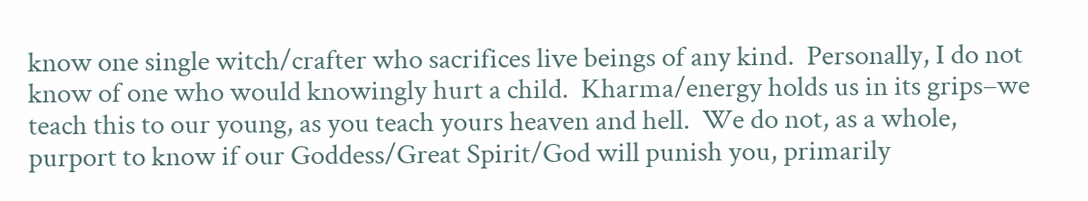know one single witch/crafter who sacrifices live beings of any kind.  Personally, I do not know of one who would knowingly hurt a child.  Kharma/energy holds us in its grips–we teach this to our young, as you teach yours heaven and hell.  We do not, as a whole, purport to know if our Goddess/Great Spirit/God will punish you, primarily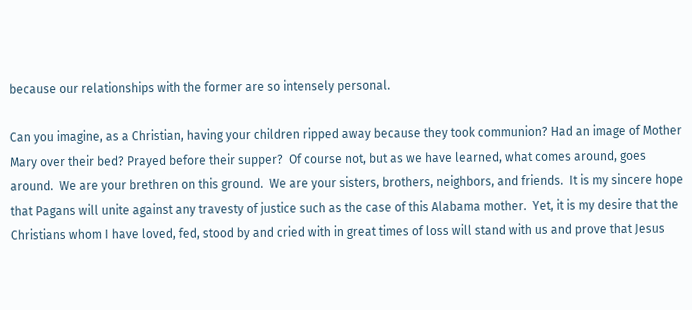because our relationships with the former are so intensely personal.

Can you imagine, as a Christian, having your children ripped away because they took communion? Had an image of Mother Mary over their bed? Prayed before their supper?  Of course not, but as we have learned, what comes around, goes around.  We are your brethren on this ground.  We are your sisters, brothers, neighbors, and friends.  It is my sincere hope that Pagans will unite against any travesty of justice such as the case of this Alabama mother.  Yet, it is my desire that the Christians whom I have loved, fed, stood by and cried with in great times of loss will stand with us and prove that Jesus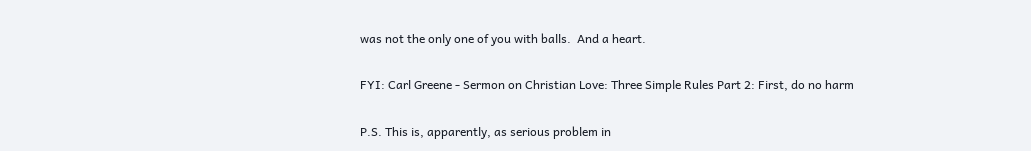was not the only one of you with balls.  And a heart.

FYI: Carl Greene - Sermon on Christian Love: Three Simple Rules Part 2: First, do no harm

P.S. This is, apparently, as serious problem in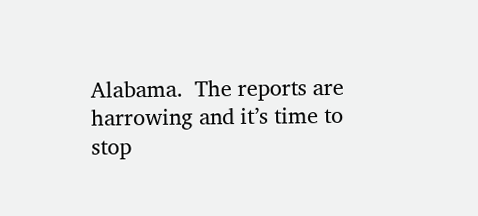Alabama.  The reports are harrowing and it’s time to stop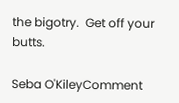the bigotry.  Get off your butts.

Seba O'KileyComment